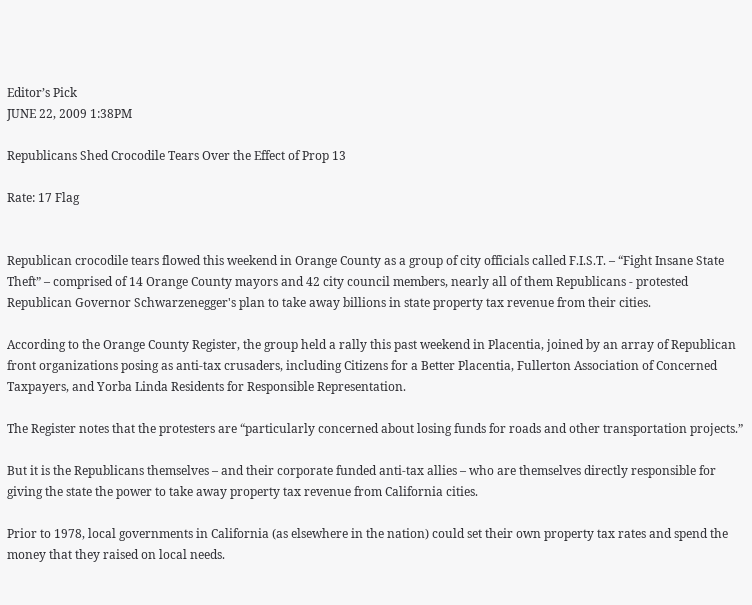Editor’s Pick
JUNE 22, 2009 1:38PM

Republicans Shed Crocodile Tears Over the Effect of Prop 13

Rate: 17 Flag


Republican crocodile tears flowed this weekend in Orange County as a group of city officials called F.I.S.T. – “Fight Insane State Theft” – comprised of 14 Orange County mayors and 42 city council members, nearly all of them Republicans - protested Republican Governor Schwarzenegger's plan to take away billions in state property tax revenue from their cities.

According to the Orange County Register, the group held a rally this past weekend in Placentia, joined by an array of Republican front organizations posing as anti-tax crusaders, including Citizens for a Better Placentia, Fullerton Association of Concerned Taxpayers, and Yorba Linda Residents for Responsible Representation.

The Register notes that the protesters are “particularly concerned about losing funds for roads and other transportation projects.”

But it is the Republicans themselves – and their corporate funded anti-tax allies – who are themselves directly responsible for giving the state the power to take away property tax revenue from California cities.

Prior to 1978, local governments in California (as elsewhere in the nation) could set their own property tax rates and spend the money that they raised on local needs.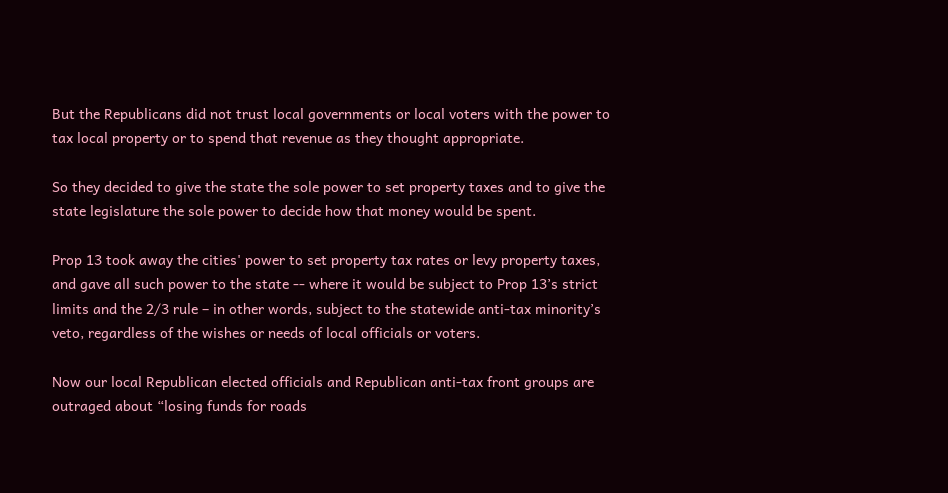But the Republicans did not trust local governments or local voters with the power to tax local property or to spend that revenue as they thought appropriate.

So they decided to give the state the sole power to set property taxes and to give the state legislature the sole power to decide how that money would be spent.

Prop 13 took away the cities' power to set property tax rates or levy property taxes, and gave all such power to the state -- where it would be subject to Prop 13’s strict limits and the 2/3 rule – in other words, subject to the statewide anti-tax minority’s veto, regardless of the wishes or needs of local officials or voters.

Now our local Republican elected officials and Republican anti-tax front groups are outraged about “losing funds for roads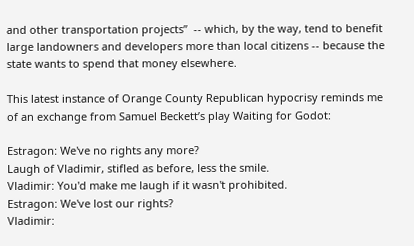and other transportation projects”  -- which, by the way, tend to benefit large landowners and developers more than local citizens -- because the state wants to spend that money elsewhere.

This latest instance of Orange County Republican hypocrisy reminds me of an exchange from Samuel Beckett’s play Waiting for Godot:

Estragon: We've no rights any more?
Laugh of Vladimir, stifled as before, less the smile.
Vladimir: You'd make me laugh if it wasn't prohibited.
Estragon: We've lost our rights?
Vladimir: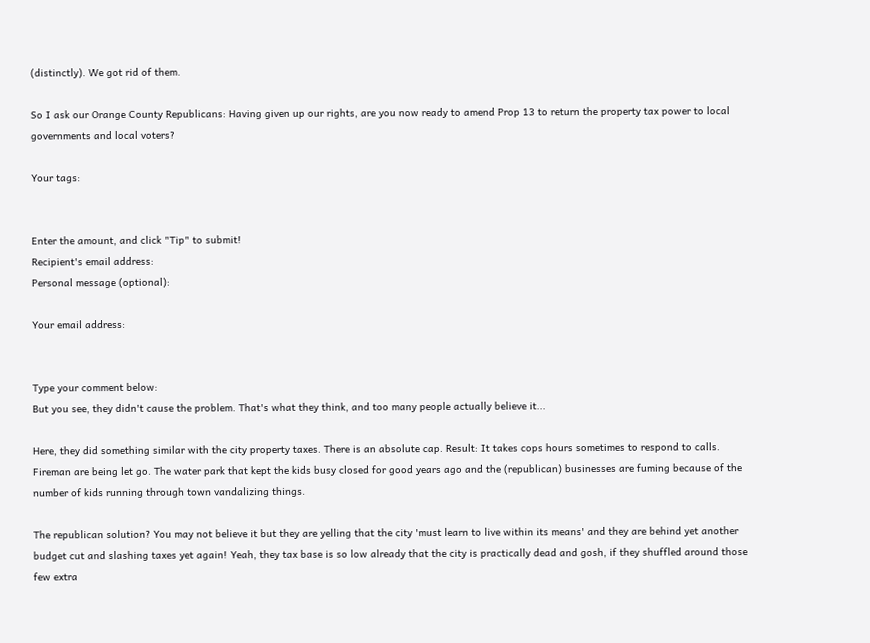(distinctly). We got rid of them.

So I ask our Orange County Republicans: Having given up our rights, are you now ready to amend Prop 13 to return the property tax power to local governments and local voters?

Your tags:


Enter the amount, and click "Tip" to submit!
Recipient's email address:
Personal message (optional):

Your email address:


Type your comment below:
But you see, they didn't cause the problem. That's what they think, and too many people actually believe it...

Here, they did something similar with the city property taxes. There is an absolute cap. Result: It takes cops hours sometimes to respond to calls. Fireman are being let go. The water park that kept the kids busy closed for good years ago and the (republican) businesses are fuming because of the number of kids running through town vandalizing things.

The republican solution? You may not believe it but they are yelling that the city 'must learn to live within its means' and they are behind yet another budget cut and slashing taxes yet again! Yeah, they tax base is so low already that the city is practically dead and gosh, if they shuffled around those few extra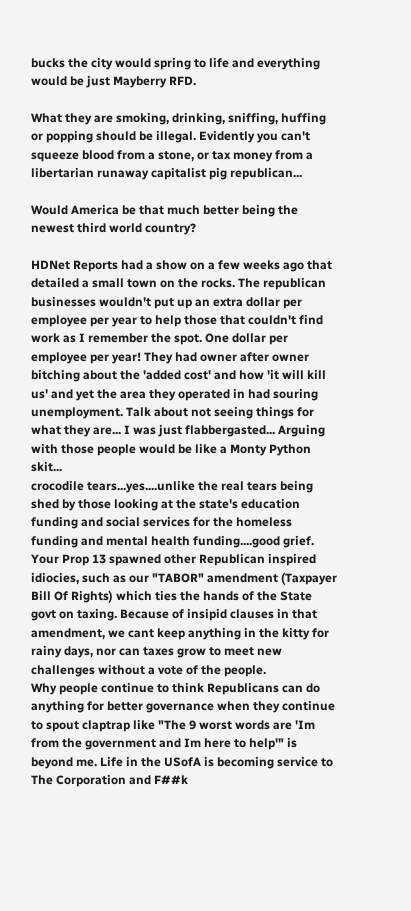bucks the city would spring to life and everything would be just Mayberry RFD.

What they are smoking, drinking, sniffing, huffing or popping should be illegal. Evidently you can't squeeze blood from a stone, or tax money from a libertarian runaway capitalist pig republican...

Would America be that much better being the newest third world country?

HDNet Reports had a show on a few weeks ago that detailed a small town on the rocks. The republican businesses wouldn't put up an extra dollar per employee per year to help those that couldn't find work as I remember the spot. One dollar per employee per year! They had owner after owner bitching about the 'added cost' and how 'it will kill us' and yet the area they operated in had souring unemployment. Talk about not seeing things for what they are... I was just flabbergasted... Arguing with those people would be like a Monty Python skit...
crocodile tears...yes....unlike the real tears being shed by those looking at the state's education funding and social services for the homeless funding and mental health funding....good grief.
Your Prop 13 spawned other Republican inspired idiocies, such as our "TABOR" amendment (Taxpayer Bill Of Rights) which ties the hands of the State govt on taxing. Because of insipid clauses in that amendment, we cant keep anything in the kitty for rainy days, nor can taxes grow to meet new challenges without a vote of the people.
Why people continue to think Republicans can do anything for better governance when they continue to spout claptrap like "The 9 worst words are 'Im from the government and Im here to help'" is beyond me. Life in the USofA is becoming service to The Corporation and F##k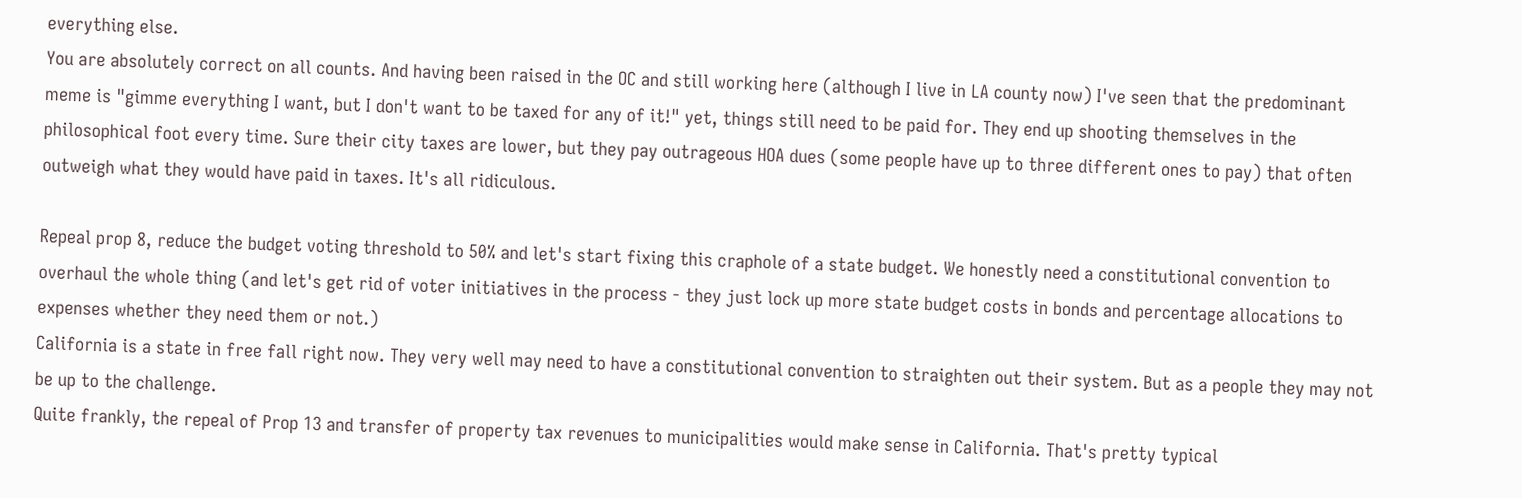everything else.
You are absolutely correct on all counts. And having been raised in the OC and still working here (although I live in LA county now) I've seen that the predominant meme is "gimme everything I want, but I don't want to be taxed for any of it!" yet, things still need to be paid for. They end up shooting themselves in the philosophical foot every time. Sure their city taxes are lower, but they pay outrageous HOA dues (some people have up to three different ones to pay) that often outweigh what they would have paid in taxes. It's all ridiculous.

Repeal prop 8, reduce the budget voting threshold to 50% and let's start fixing this craphole of a state budget. We honestly need a constitutional convention to overhaul the whole thing (and let's get rid of voter initiatives in the process - they just lock up more state budget costs in bonds and percentage allocations to expenses whether they need them or not.)
California is a state in free fall right now. They very well may need to have a constitutional convention to straighten out their system. But as a people they may not be up to the challenge.
Quite frankly, the repeal of Prop 13 and transfer of property tax revenues to municipalities would make sense in California. That's pretty typical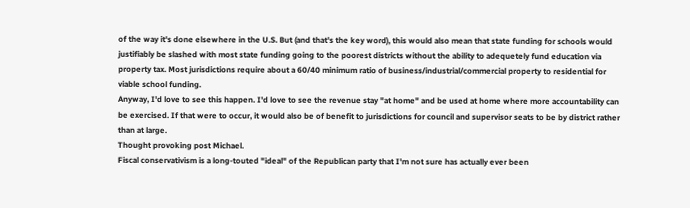of the way it's done elsewhere in the U.S. But (and that's the key word), this would also mean that state funding for schools would justifiably be slashed with most state funding going to the poorest districts without the ability to adequetely fund education via property tax. Most jurisdictions require about a 60/40 minimum ratio of business/industrial/commercial property to residential for viable school funding.
Anyway, I'd love to see this happen. I'd love to see the revenue stay "at home" and be used at home where more accountability can be exercised. If that were to occur, it would also be of benefit to jurisdictions for council and supervisor seats to be by district rather than at large.
Thought provoking post Michael.
Fiscal conservativism is a long-touted "ideal" of the Republican party that I'm not sure has actually ever been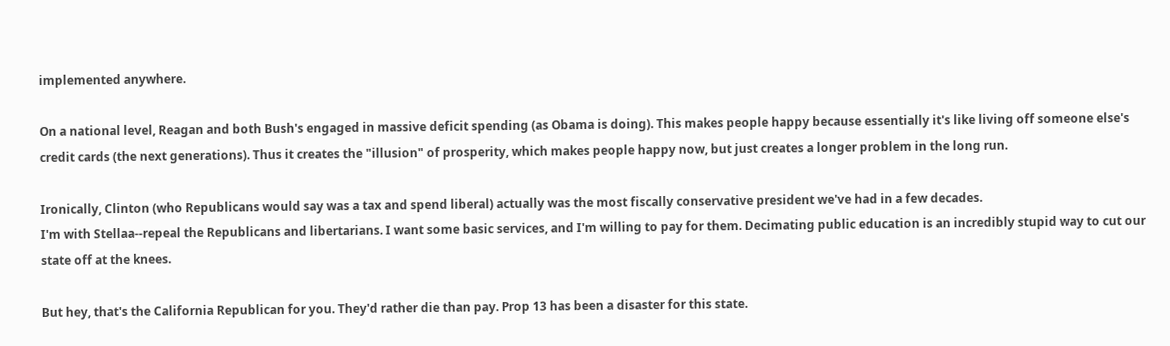implemented anywhere.

On a national level, Reagan and both Bush's engaged in massive deficit spending (as Obama is doing). This makes people happy because essentially it's like living off someone else's credit cards (the next generations). Thus it creates the "illusion" of prosperity, which makes people happy now, but just creates a longer problem in the long run.

Ironically, Clinton (who Republicans would say was a tax and spend liberal) actually was the most fiscally conservative president we've had in a few decades.
I'm with Stellaa--repeal the Republicans and libertarians. I want some basic services, and I'm willing to pay for them. Decimating public education is an incredibly stupid way to cut our state off at the knees.

But hey, that's the California Republican for you. They'd rather die than pay. Prop 13 has been a disaster for this state.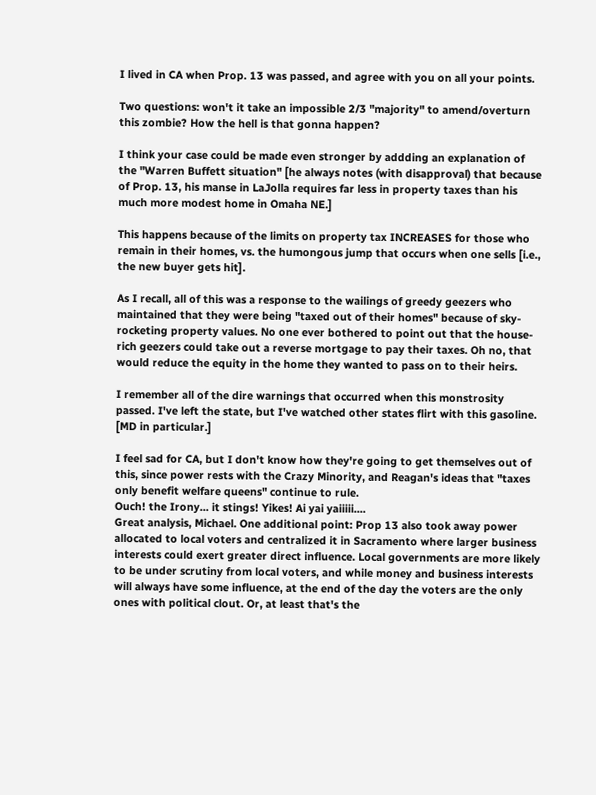I lived in CA when Prop. 13 was passed, and agree with you on all your points.

Two questions: won't it take an impossible 2/3 "majority" to amend/overturn this zombie? How the hell is that gonna happen?

I think your case could be made even stronger by addding an explanation of the "Warren Buffett situation" [he always notes (with disapproval) that because of Prop. 13, his manse in LaJolla requires far less in property taxes than his much more modest home in Omaha NE.]

This happens because of the limits on property tax INCREASES for those who remain in their homes, vs. the humongous jump that occurs when one sells [i.e., the new buyer gets hit].

As I recall, all of this was a response to the wailings of greedy geezers who maintained that they were being "taxed out of their homes" because of sky-rocketing property values. No one ever bothered to point out that the house-rich geezers could take out a reverse mortgage to pay their taxes. Oh no, that would reduce the equity in the home they wanted to pass on to their heirs.

I remember all of the dire warnings that occurred when this monstrosity passed. I've left the state, but I've watched other states flirt with this gasoline. [MD in particular.]

I feel sad for CA, but I don't know how they're going to get themselves out of this, since power rests with the Crazy Minority, and Reagan's ideas that "taxes only benefit welfare queens" continue to rule.
Ouch! the Irony... it stings! Yikes! Ai yai yaiiiii....
Great analysis, Michael. One additional point: Prop 13 also took away power allocated to local voters and centralized it in Sacramento where larger business interests could exert greater direct influence. Local governments are more likely to be under scrutiny from local voters, and while money and business interests will always have some influence, at the end of the day the voters are the only ones with political clout. Or, at least that's the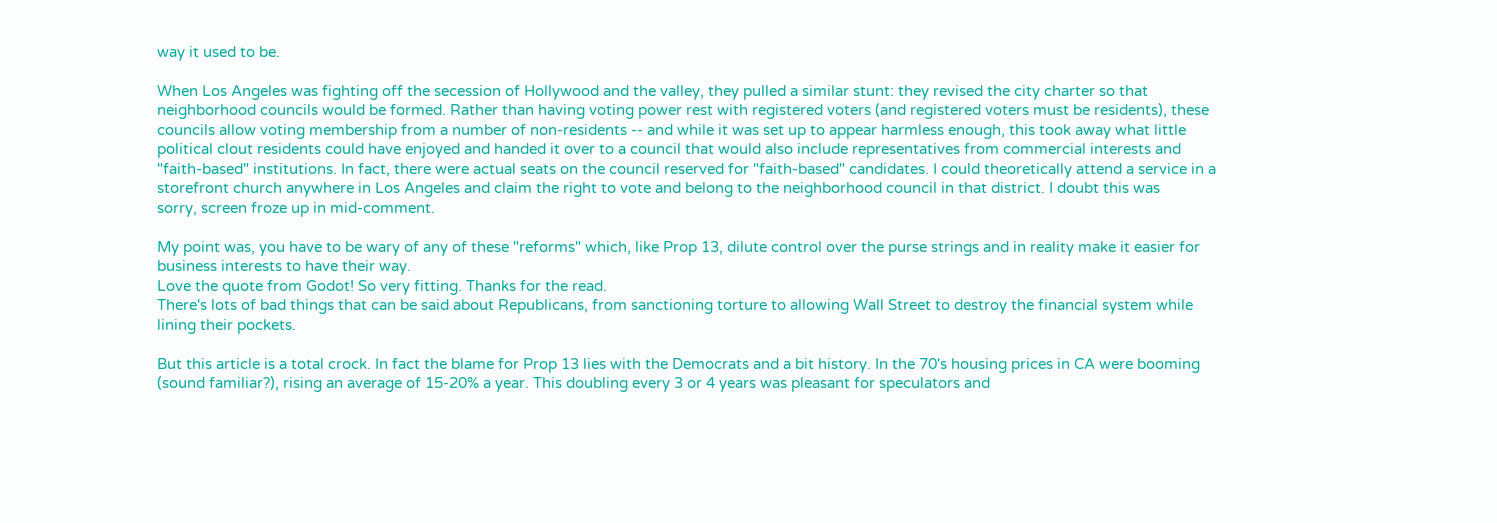way it used to be.

When Los Angeles was fighting off the secession of Hollywood and the valley, they pulled a similar stunt: they revised the city charter so that neighborhood councils would be formed. Rather than having voting power rest with registered voters (and registered voters must be residents), these councils allow voting membership from a number of non-residents -- and while it was set up to appear harmless enough, this took away what little political clout residents could have enjoyed and handed it over to a council that would also include representatives from commercial interests and "faith-based" institutions. In fact, there were actual seats on the council reserved for "faith-based" candidates. I could theoretically attend a service in a storefront church anywhere in Los Angeles and claim the right to vote and belong to the neighborhood council in that district. I doubt this was
sorry, screen froze up in mid-comment.

My point was, you have to be wary of any of these "reforms" which, like Prop 13, dilute control over the purse strings and in reality make it easier for business interests to have their way.
Love the quote from Godot! So very fitting. Thanks for the read.
There's lots of bad things that can be said about Republicans, from sanctioning torture to allowing Wall Street to destroy the financial system while lining their pockets.

But this article is a total crock. In fact the blame for Prop 13 lies with the Democrats and a bit history. In the 70's housing prices in CA were booming (sound familiar?), rising an average of 15-20% a year. This doubling every 3 or 4 years was pleasant for speculators and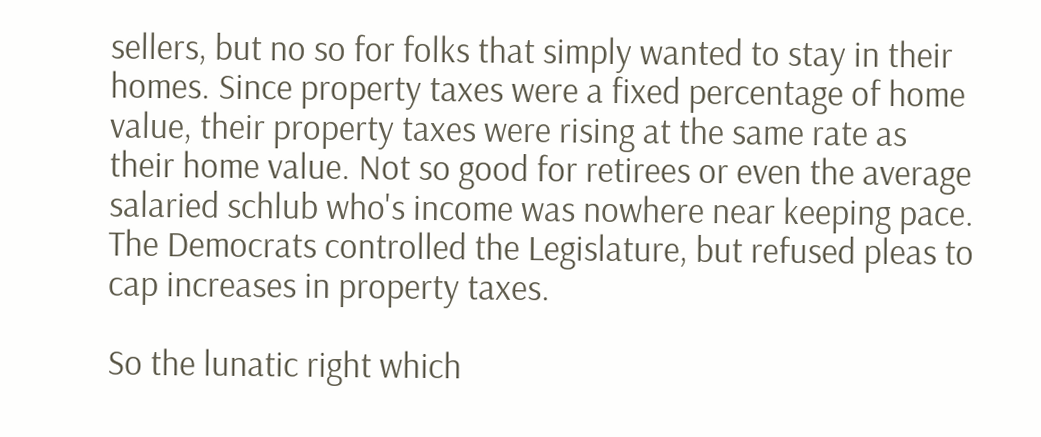sellers, but no so for folks that simply wanted to stay in their homes. Since property taxes were a fixed percentage of home value, their property taxes were rising at the same rate as their home value. Not so good for retirees or even the average salaried schlub who's income was nowhere near keeping pace. The Democrats controlled the Legislature, but refused pleas to cap increases in property taxes.

So the lunatic right which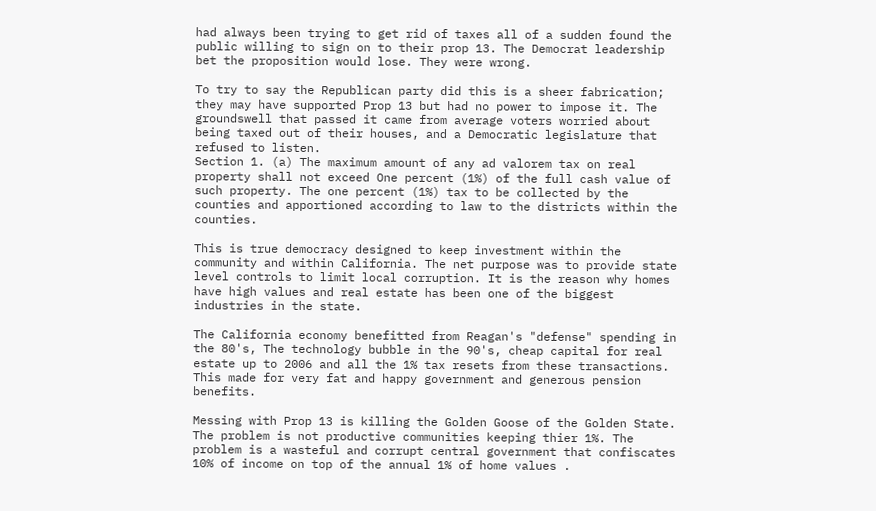had always been trying to get rid of taxes all of a sudden found the public willing to sign on to their prop 13. The Democrat leadership bet the proposition would lose. They were wrong.

To try to say the Republican party did this is a sheer fabrication; they may have supported Prop 13 but had no power to impose it. The groundswell that passed it came from average voters worried about being taxed out of their houses, and a Democratic legislature that refused to listen.
Section 1. (a) The maximum amount of any ad valorem tax on real property shall not exceed One percent (1%) of the full cash value of such property. The one percent (1%) tax to be collected by the counties and apportioned according to law to the districts within the counties.

This is true democracy designed to keep investment within the community and within California. The net purpose was to provide state level controls to limit local corruption. It is the reason why homes have high values and real estate has been one of the biggest industries in the state.

The California economy benefitted from Reagan's "defense" spending in the 80's, The technology bubble in the 90's, cheap capital for real estate up to 2006 and all the 1% tax resets from these transactions. This made for very fat and happy government and generous pension benefits.

Messing with Prop 13 is killing the Golden Goose of the Golden State. The problem is not productive communities keeping thier 1%. The problem is a wasteful and corrupt central government that confiscates 10% of income on top of the annual 1% of home values .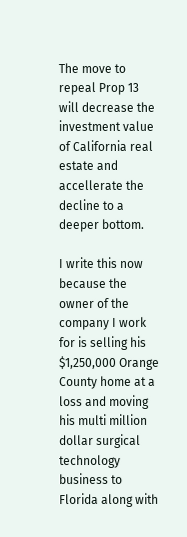The move to repeal Prop 13 will decrease the investment value of California real estate and accellerate the decline to a deeper bottom.

I write this now because the owner of the company I work for is selling his $1,250,000 Orange County home at a loss and moving his multi million dollar surgical technology business to Florida along with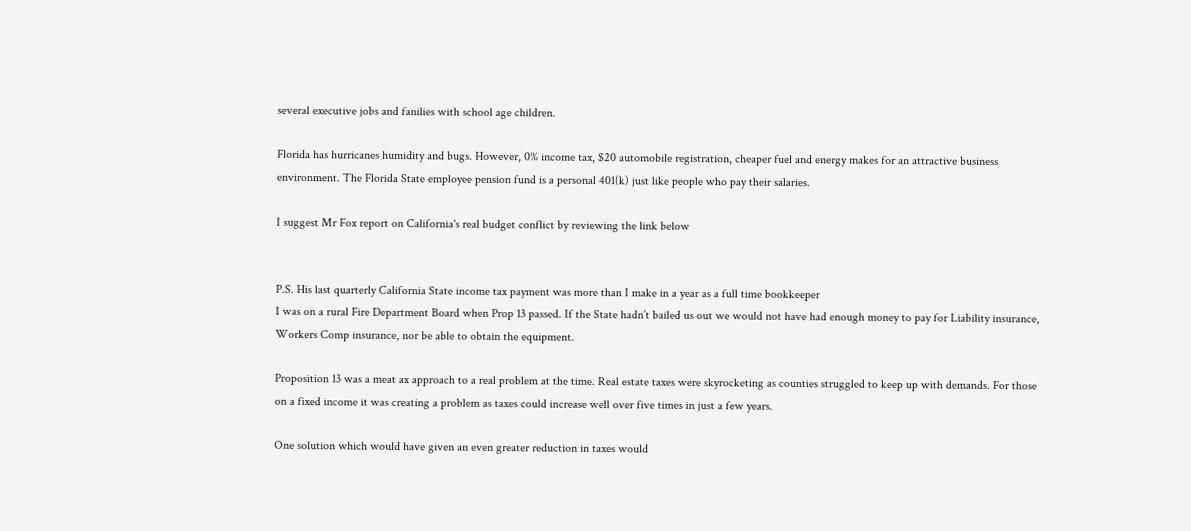several executive jobs and fanilies with school age children.

Florida has hurricanes humidity and bugs. However, 0% income tax, $20 automobile registration, cheaper fuel and energy makes for an attractive business environment. The Florida State employee pension fund is a personal 401(k) just like people who pay their salaries.

I suggest Mr Fox report on California's real budget conflict by reviewing the link below


P.S. His last quarterly California State income tax payment was more than I make in a year as a full time bookkeeper
I was on a rural Fire Department Board when Prop 13 passed. If the State hadn’t bailed us out we would not have had enough money to pay for Liability insurance, Workers Comp insurance, nor be able to obtain the equipment.

Proposition 13 was a meat ax approach to a real problem at the time. Real estate taxes were skyrocketing as counties struggled to keep up with demands. For those on a fixed income it was creating a problem as taxes could increase well over five times in just a few years.

One solution which would have given an even greater reduction in taxes would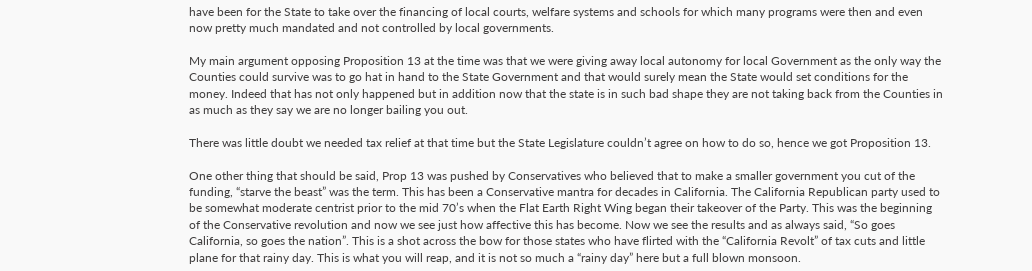have been for the State to take over the financing of local courts, welfare systems and schools for which many programs were then and even now pretty much mandated and not controlled by local governments.

My main argument opposing Proposition 13 at the time was that we were giving away local autonomy for local Government as the only way the Counties could survive was to go hat in hand to the State Government and that would surely mean the State would set conditions for the money. Indeed that has not only happened but in addition now that the state is in such bad shape they are not taking back from the Counties in as much as they say we are no longer bailing you out.

There was little doubt we needed tax relief at that time but the State Legislature couldn’t agree on how to do so, hence we got Proposition 13.

One other thing that should be said, Prop 13 was pushed by Conservatives who believed that to make a smaller government you cut of the funding, “starve the beast” was the term. This has been a Conservative mantra for decades in California. The California Republican party used to be somewhat moderate centrist prior to the mid 70’s when the Flat Earth Right Wing began their takeover of the Party. This was the beginning of the Conservative revolution and now we see just how affective this has become. Now we see the results and as always said, “So goes California, so goes the nation”. This is a shot across the bow for those states who have flirted with the “California Revolt” of tax cuts and little plane for that rainy day. This is what you will reap, and it is not so much a “rainy day” here but a full blown monsoon.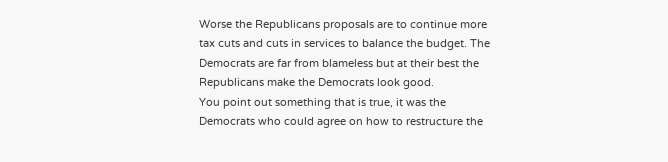Worse the Republicans proposals are to continue more tax cuts and cuts in services to balance the budget. The Democrats are far from blameless but at their best the Republicans make the Democrats look good.
You point out something that is true, it was the Democrats who could agree on how to restructure the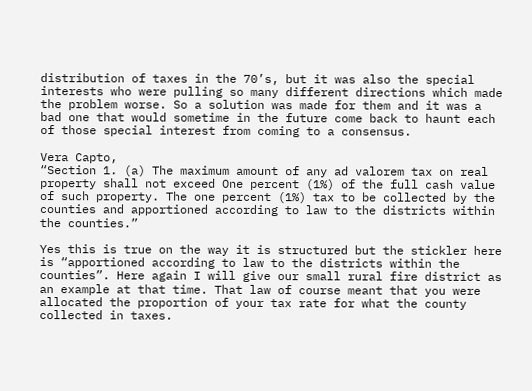distribution of taxes in the 70’s, but it was also the special interests who were pulling so many different directions which made the problem worse. So a solution was made for them and it was a bad one that would sometime in the future come back to haunt each of those special interest from coming to a consensus.

Vera Capto,
“Section 1. (a) The maximum amount of any ad valorem tax on real property shall not exceed One percent (1%) of the full cash value of such property. The one percent (1%) tax to be collected by the counties and apportioned according to law to the districts within the counties.”

Yes this is true on the way it is structured but the stickler here is “apportioned according to law to the districts within the counties”. Here again I will give our small rural fire district as an example at that time. That law of course meant that you were allocated the proportion of your tax rate for what the county collected in taxes.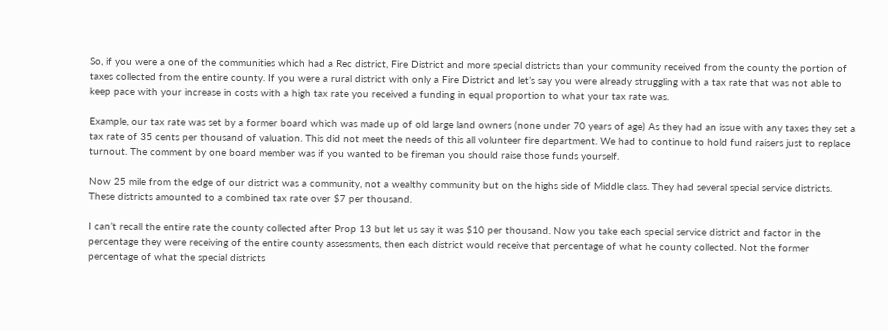So, if you were a one of the communities which had a Rec district, Fire District and more special districts than your community received from the county the portion of taxes collected from the entire county. If you were a rural district with only a Fire District and let’s say you were already struggling with a tax rate that was not able to keep pace with your increase in costs with a high tax rate you received a funding in equal proportion to what your tax rate was.

Example, our tax rate was set by a former board which was made up of old large land owners (none under 70 years of age) As they had an issue with any taxes they set a tax rate of 35 cents per thousand of valuation. This did not meet the needs of this all volunteer fire department. We had to continue to hold fund raisers just to replace turnout. The comment by one board member was if you wanted to be fireman you should raise those funds yourself.

Now 25 mile from the edge of our district was a community, not a wealthy community but on the highs side of Middle class. They had several special service districts. These districts amounted to a combined tax rate over $7 per thousand.

I can’t recall the entire rate the county collected after Prop 13 but let us say it was $10 per thousand. Now you take each special service district and factor in the percentage they were receiving of the entire county assessments, then each district would receive that percentage of what he county collected. Not the former percentage of what the special districts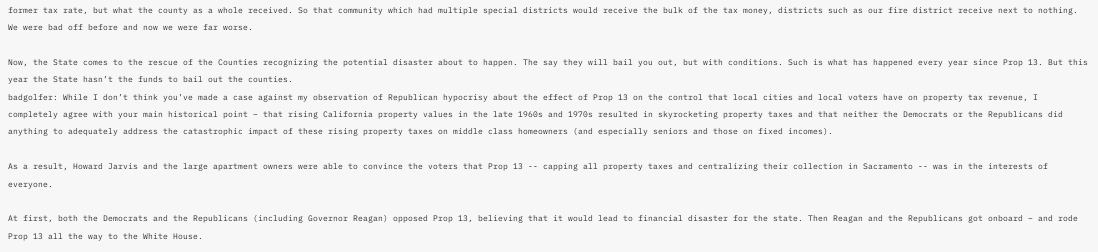former tax rate, but what the county as a whole received. So that community which had multiple special districts would receive the bulk of the tax money, districts such as our fire district receive next to nothing. We were bad off before and now we were far worse.

Now, the State comes to the rescue of the Counties recognizing the potential disaster about to happen. The say they will bail you out, but with conditions. Such is what has happened every year since Prop 13. But this year the State hasn’t the funds to bail out the counties.
badgolfer: While I don’t think you’ve made a case against my observation of Republican hypocrisy about the effect of Prop 13 on the control that local cities and local voters have on property tax revenue, I completely agree with your main historical point – that rising California property values in the late 1960s and 1970s resulted in skyrocketing property taxes and that neither the Democrats or the Republicans did anything to adequately address the catastrophic impact of these rising property taxes on middle class homeowners (and especially seniors and those on fixed incomes).

As a result, Howard Jarvis and the large apartment owners were able to convince the voters that Prop 13 -- capping all property taxes and centralizing their collection in Sacramento -- was in the interests of everyone.

At first, both the Democrats and the Republicans (including Governor Reagan) opposed Prop 13, believing that it would lead to financial disaster for the state. Then Reagan and the Republicans got onboard – and rode Prop 13 all the way to the White House.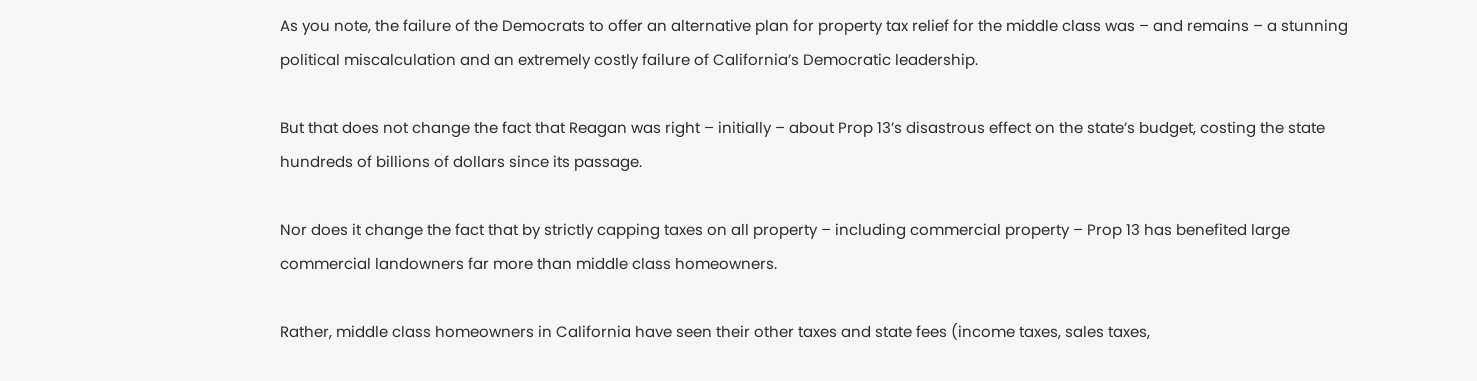As you note, the failure of the Democrats to offer an alternative plan for property tax relief for the middle class was – and remains – a stunning political miscalculation and an extremely costly failure of California’s Democratic leadership.

But that does not change the fact that Reagan was right – initially – about Prop 13’s disastrous effect on the state’s budget, costing the state hundreds of billions of dollars since its passage.

Nor does it change the fact that by strictly capping taxes on all property – including commercial property – Prop 13 has benefited large commercial landowners far more than middle class homeowners.

Rather, middle class homeowners in California have seen their other taxes and state fees (income taxes, sales taxes,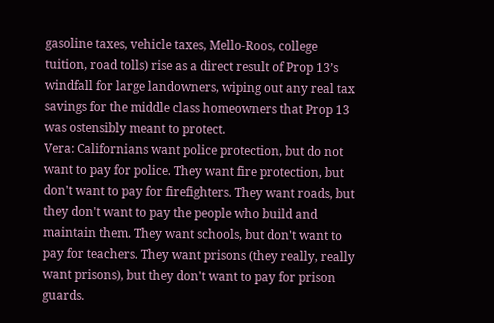gasoline taxes, vehicle taxes, Mello-Roos, college tuition, road tolls) rise as a direct result of Prop 13’s windfall for large landowners, wiping out any real tax savings for the middle class homeowners that Prop 13 was ostensibly meant to protect.
Vera: Californians want police protection, but do not want to pay for police. They want fire protection, but don't want to pay for firefighters. They want roads, but they don't want to pay the people who build and maintain them. They want schools, but don't want to pay for teachers. They want prisons (they really, really want prisons), but they don't want to pay for prison guards.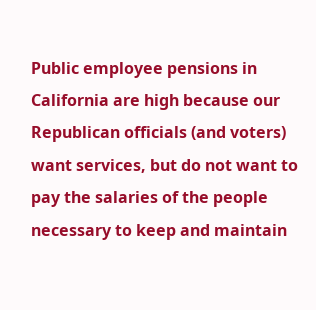Public employee pensions in California are high because our Republican officials (and voters) want services, but do not want to pay the salaries of the people necessary to keep and maintain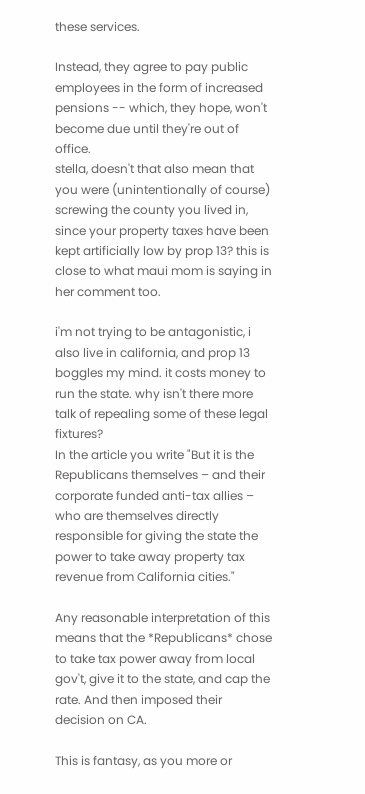these services.

Instead, they agree to pay public employees in the form of increased pensions -- which, they hope, won't become due until they're out of office.
stella, doesn't that also mean that you were (unintentionally of course) screwing the county you lived in, since your property taxes have been kept artificially low by prop 13? this is close to what maui mom is saying in her comment too.

i'm not trying to be antagonistic, i also live in california, and prop 13 boggles my mind. it costs money to run the state. why isn't there more talk of repealing some of these legal fixtures?
In the article you write "But it is the Republicans themselves – and their corporate funded anti-tax allies – who are themselves directly responsible for giving the state the power to take away property tax revenue from California cities."

Any reasonable interpretation of this means that the *Republicans* chose to take tax power away from local gov't, give it to the state, and cap the rate. And then imposed their decision on CA.

This is fantasy, as you more or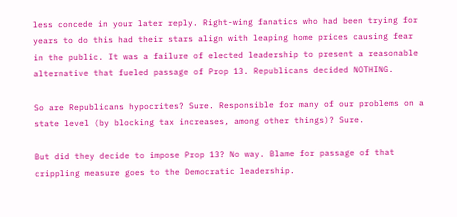less concede in your later reply. Right-wing fanatics who had been trying for years to do this had their stars align with leaping home prices causing fear in the public. It was a failure of elected leadership to present a reasonable alternative that fueled passage of Prop 13. Republicans decided NOTHING.

So are Republicans hypocrites? Sure. Responsible for many of our problems on a state level (by blocking tax increases, among other things)? Sure.

But did they decide to impose Prop 13? No way. Blame for passage of that crippling measure goes to the Democratic leadership.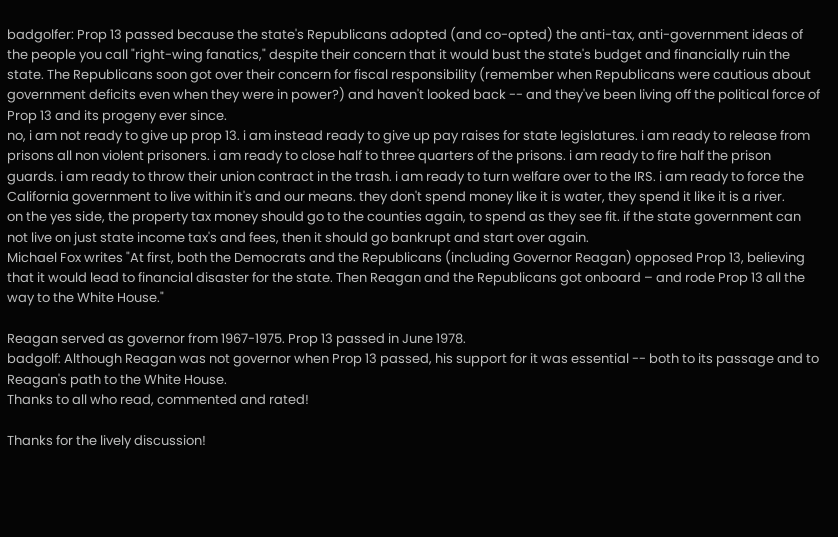badgolfer: Prop 13 passed because the state's Republicans adopted (and co-opted) the anti-tax, anti-government ideas of the people you call "right-wing fanatics," despite their concern that it would bust the state's budget and financially ruin the state. The Republicans soon got over their concern for fiscal responsibility (remember when Republicans were cautious about government deficits even when they were in power?) and haven't looked back -- and they've been living off the political force of Prop 13 and its progeny ever since.
no, i am not ready to give up prop 13. i am instead ready to give up pay raises for state legislatures. i am ready to release from prisons all non violent prisoners. i am ready to close half to three quarters of the prisons. i am ready to fire half the prison guards. i am ready to throw their union contract in the trash. i am ready to turn welfare over to the IRS. i am ready to force the California government to live within it's and our means. they don't spend money like it is water, they spend it like it is a river.
on the yes side, the property tax money should go to the counties again, to spend as they see fit. if the state government can not live on just state income tax's and fees, then it should go bankrupt and start over again.
Michael Fox writes "At first, both the Democrats and the Republicans (including Governor Reagan) opposed Prop 13, believing that it would lead to financial disaster for the state. Then Reagan and the Republicans got onboard – and rode Prop 13 all the way to the White House."

Reagan served as governor from 1967-1975. Prop 13 passed in June 1978.
badgolf: Although Reagan was not governor when Prop 13 passed, his support for it was essential -- both to its passage and to Reagan's path to the White House.
Thanks to all who read, commented and rated!

Thanks for the lively discussion!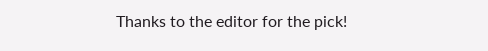Thanks to the editor for the pick!